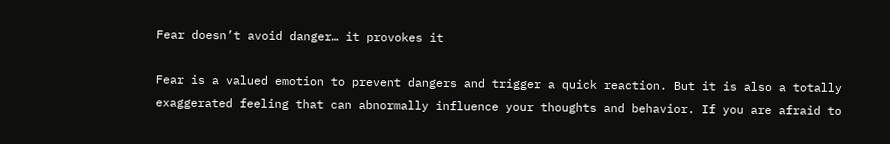Fear doesn’t avoid danger… it provokes it

Fear is a valued emotion to prevent dangers and trigger a quick reaction. But it is also a totally exaggerated feeling that can abnormally influence your thoughts and behavior. If you are afraid to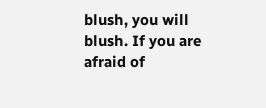blush, you will blush. If you are afraid of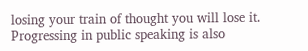losing your train of thought you will lose it. Progressing in public speaking is also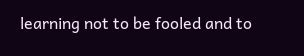learning not to be fooled and to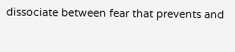dissociate between fear that prevents and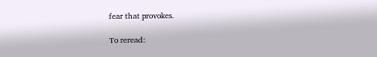fear that provokes.

To reread: